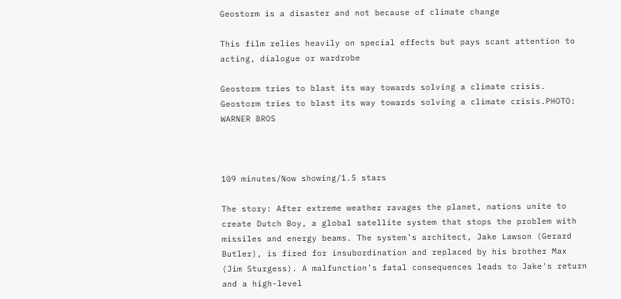Geostorm is a disaster and not because of climate change

This film relies heavily on special effects but pays scant attention to acting, dialogue or wardrobe

Geostorm tries to blast its way towards solving a climate crisis.
Geostorm tries to blast its way towards solving a climate crisis.PHOTO: WARNER BROS



109 minutes/Now showing/1.5 stars

The story: After extreme weather ravages the planet, nations unite to create Dutch Boy, a global satellite system that stops the problem with missiles and energy beams. The system's architect, Jake Lawson (Gerard Butler), is fired for insubordination and replaced by his brother Max (Jim Sturgess). A malfunction's fatal consequences leads to Jake's return and a high-level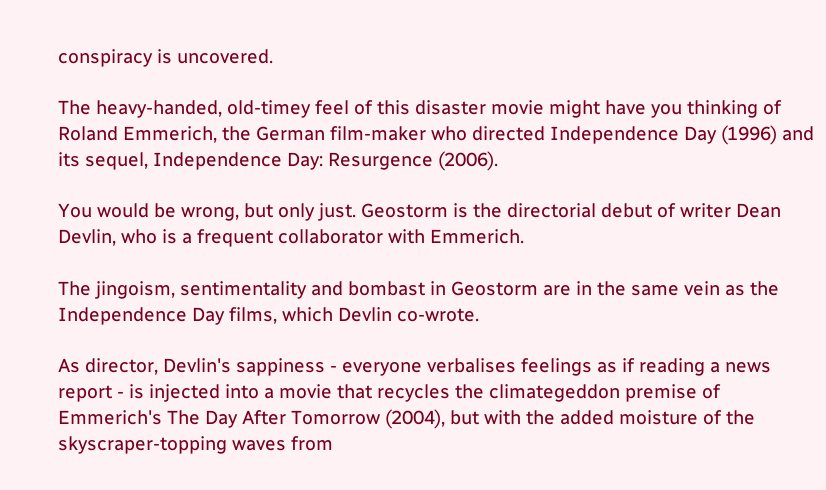conspiracy is uncovered.

The heavy-handed, old-timey feel of this disaster movie might have you thinking of Roland Emmerich, the German film-maker who directed Independence Day (1996) and its sequel, Independence Day: Resurgence (2006).

You would be wrong, but only just. Geostorm is the directorial debut of writer Dean Devlin, who is a frequent collaborator with Emmerich.

The jingoism, sentimentality and bombast in Geostorm are in the same vein as the Independence Day films, which Devlin co-wrote.

As director, Devlin's sappiness - everyone verbalises feelings as if reading a news report - is injected into a movie that recycles the climategeddon premise of Emmerich's The Day After Tomorrow (2004), but with the added moisture of the skyscraper-topping waves from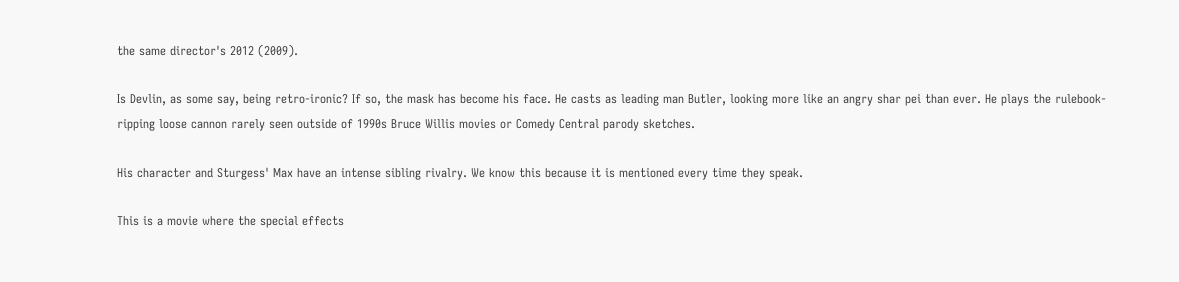the same director's 2012 (2009).

Is Devlin, as some say, being retro-ironic? If so, the mask has become his face. He casts as leading man Butler, looking more like an angry shar pei than ever. He plays the rulebook-ripping loose cannon rarely seen outside of 1990s Bruce Willis movies or Comedy Central parody sketches.

His character and Sturgess' Max have an intense sibling rivalry. We know this because it is mentioned every time they speak.

This is a movie where the special effects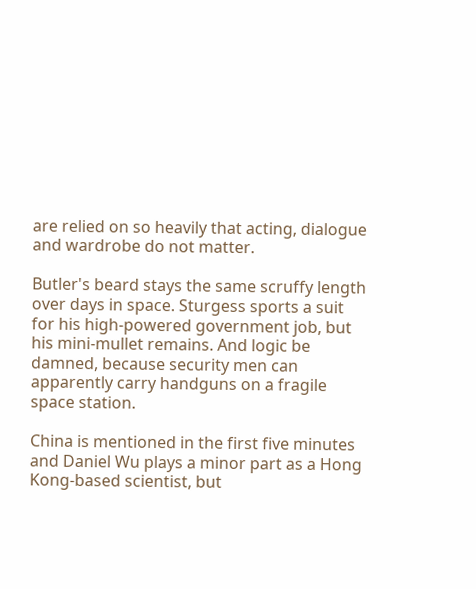are relied on so heavily that acting, dialogue and wardrobe do not matter.

Butler's beard stays the same scruffy length over days in space. Sturgess sports a suit for his high-powered government job, but his mini-mullet remains. And logic be damned, because security men can apparently carry handguns on a fragile space station.

China is mentioned in the first five minutes and Daniel Wu plays a minor part as a Hong Kong-based scientist, but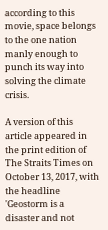according to this movie, space belongs to the one nation manly enough to punch its way into solving the climate crisis.

A version of this article appeared in the print edition of The Straits Times on October 13, 2017, with the headline 'Geostorm is a disaster and not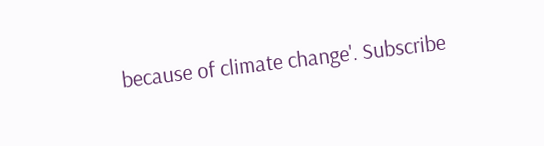because of climate change'. Subscribe